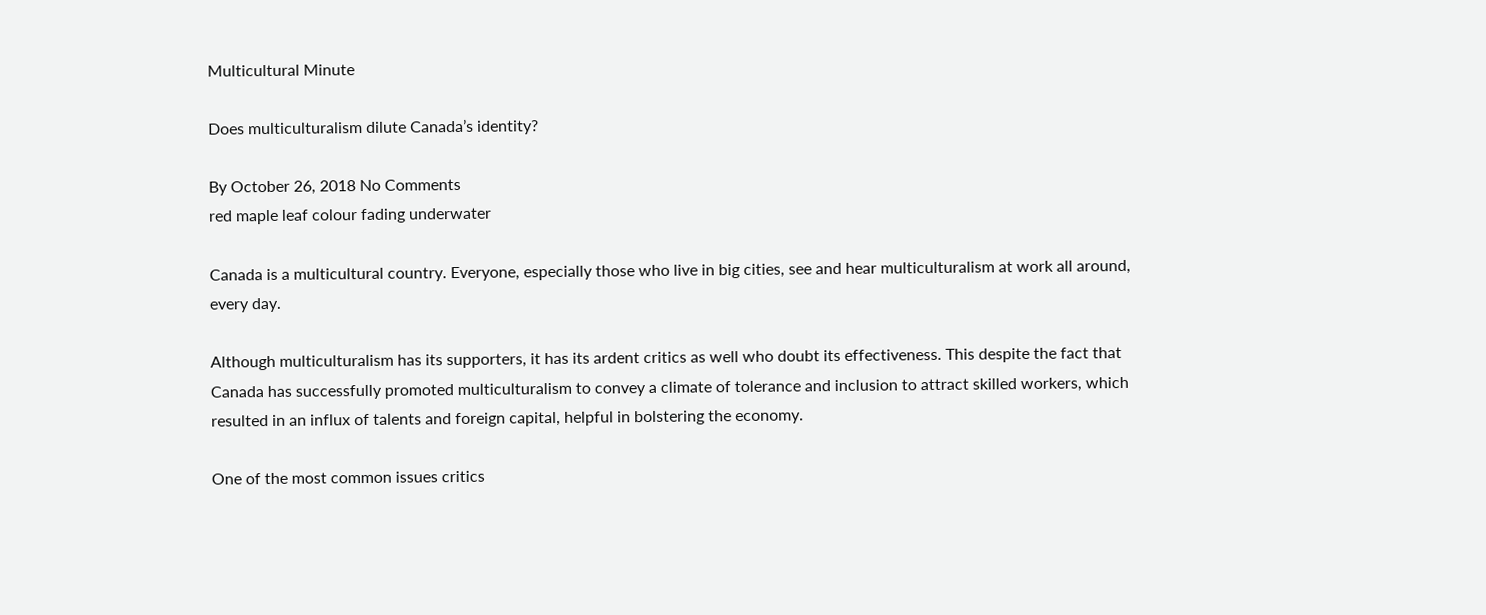Multicultural Minute

Does multiculturalism dilute Canada’s identity?

By October 26, 2018 No Comments
red maple leaf colour fading underwater

Canada is a multicultural country. Everyone, especially those who live in big cities, see and hear multiculturalism at work all around, every day.

Although multiculturalism has its supporters, it has its ardent critics as well who doubt its effectiveness. This despite the fact that Canada has successfully promoted multiculturalism to convey a climate of tolerance and inclusion to attract skilled workers, which resulted in an influx of talents and foreign capital, helpful in bolstering the economy.

One of the most common issues critics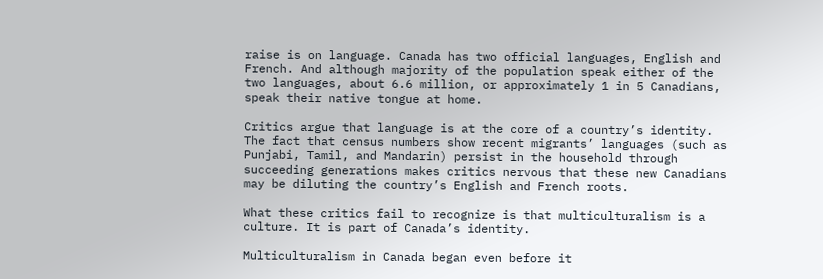raise is on language. Canada has two official languages, English and French. And although majority of the population speak either of the two languages, about 6.6 million, or approximately 1 in 5 Canadians, speak their native tongue at home.

Critics argue that language is at the core of a country’s identity. The fact that census numbers show recent migrants’ languages (such as Punjabi, Tamil, and Mandarin) persist in the household through succeeding generations makes critics nervous that these new Canadians may be diluting the country’s English and French roots.

What these critics fail to recognize is that multiculturalism is a culture. It is part of Canada’s identity.

Multiculturalism in Canada began even before it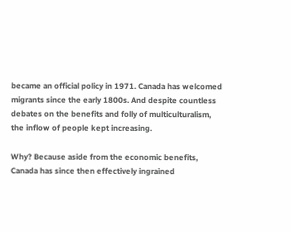became an official policy in 1971. Canada has welcomed migrants since the early 1800s. And despite countless debates on the benefits and folly of multiculturalism, the inflow of people kept increasing.

Why? Because aside from the economic benefits, Canada has since then effectively ingrained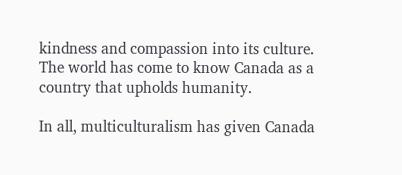kindness and compassion into its culture. The world has come to know Canada as a country that upholds humanity.

In all, multiculturalism has given Canada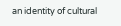an identity of cultural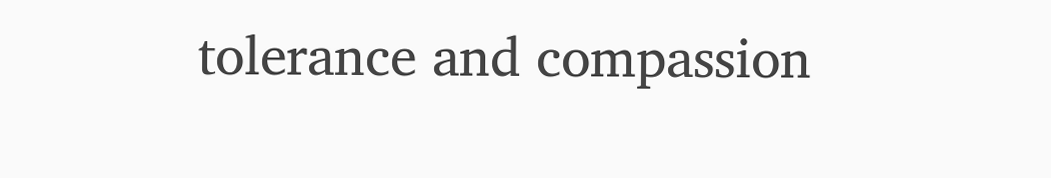tolerance and compassion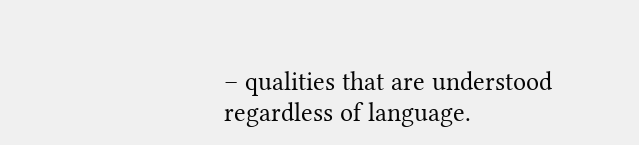– qualities that are understood regardless of language.